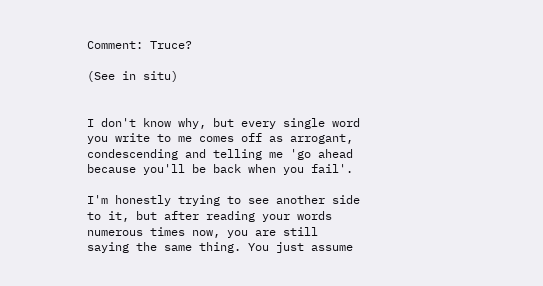Comment: Truce?

(See in situ)


I don't know why, but every single word you write to me comes off as arrogant, condescending and telling me 'go ahead because you'll be back when you fail'.

I'm honestly trying to see another side to it, but after reading your words numerous times now, you are still saying the same thing. You just assume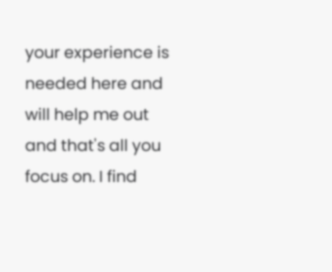your experience is needed here and will help me out and that's all you focus on. I find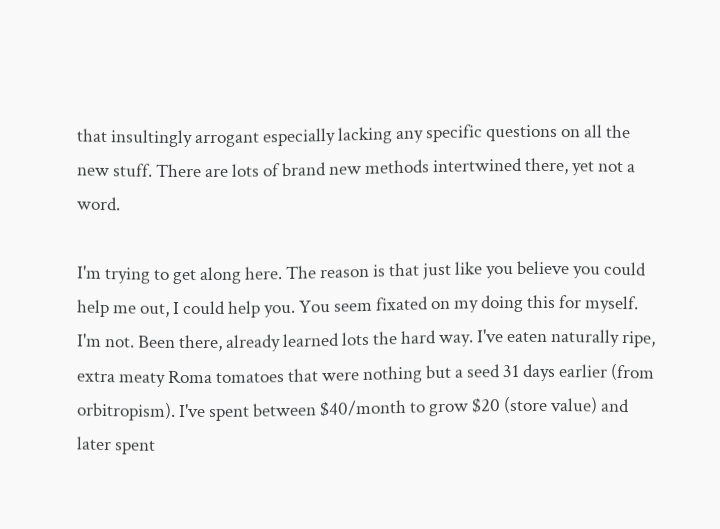that insultingly arrogant especially lacking any specific questions on all the new stuff. There are lots of brand new methods intertwined there, yet not a word.

I'm trying to get along here. The reason is that just like you believe you could help me out, I could help you. You seem fixated on my doing this for myself. I'm not. Been there, already learned lots the hard way. I've eaten naturally ripe, extra meaty Roma tomatoes that were nothing but a seed 31 days earlier (from orbitropism). I've spent between $40/month to grow $20 (store value) and later spent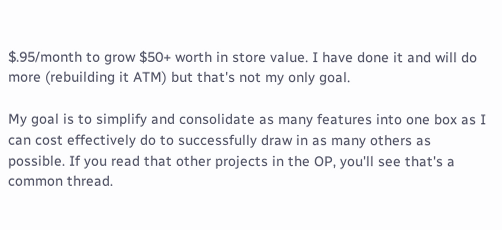$.95/month to grow $50+ worth in store value. I have done it and will do more (rebuilding it ATM) but that's not my only goal.

My goal is to simplify and consolidate as many features into one box as I can cost effectively do to successfully draw in as many others as possible. If you read that other projects in the OP, you'll see that's a common thread.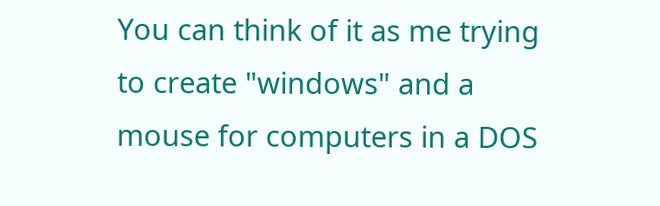You can think of it as me trying to create "windows" and a mouse for computers in a DOS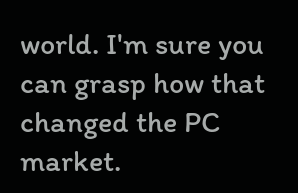world. I'm sure you can grasp how that changed the PC market.